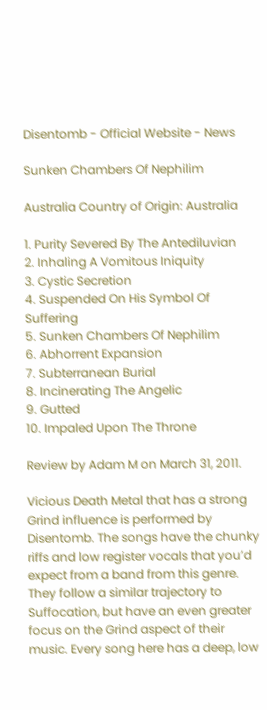Disentomb - Official Website - News

Sunken Chambers Of Nephilim

Australia Country of Origin: Australia

1. Purity Severed By The Antediluvian
2. Inhaling A Vomitous Iniquity
3. Cystic Secretion
4. Suspended On His Symbol Of Suffering
5. Sunken Chambers Of Nephilim
6. Abhorrent Expansion
7. Subterranean Burial
8. Incinerating The Angelic
9. Gutted
10. Impaled Upon The Throne

Review by Adam M on March 31, 2011.

Vicious Death Metal that has a strong Grind influence is performed by Disentomb. The songs have the chunky riffs and low register vocals that you’d expect from a band from this genre. They follow a similar trajectory to Suffocation, but have an even greater focus on the Grind aspect of their music. Every song here has a deep, low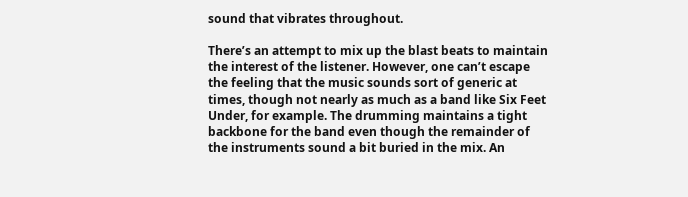sound that vibrates throughout.

There’s an attempt to mix up the blast beats to maintain the interest of the listener. However, one can’t escape the feeling that the music sounds sort of generic at times, though not nearly as much as a band like Six Feet Under, for example. The drumming maintains a tight backbone for the band even though the remainder of the instruments sound a bit buried in the mix. An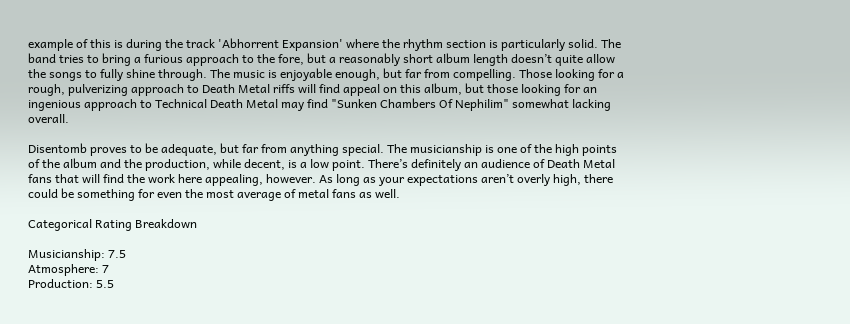example of this is during the track 'Abhorrent Expansion' where the rhythm section is particularly solid. The band tries to bring a furious approach to the fore, but a reasonably short album length doesn’t quite allow the songs to fully shine through. The music is enjoyable enough, but far from compelling. Those looking for a rough, pulverizing approach to Death Metal riffs will find appeal on this album, but those looking for an ingenious approach to Technical Death Metal may find "Sunken Chambers Of Nephilim" somewhat lacking overall.

Disentomb proves to be adequate, but far from anything special. The musicianship is one of the high points of the album and the production, while decent, is a low point. There’s definitely an audience of Death Metal fans that will find the work here appealing, however. As long as your expectations aren’t overly high, there could be something for even the most average of metal fans as well.

Categorical Rating Breakdown

Musicianship: 7.5
Atmosphere: 7
Production: 5.5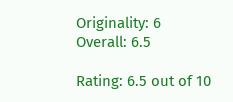Originality: 6
Overall: 6.5

Rating: 6.5 out of 10